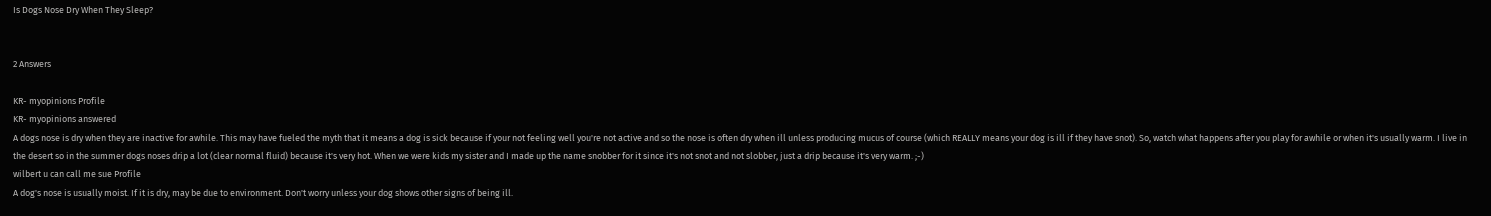Is Dogs Nose Dry When They Sleep?


2 Answers

KR- myopinions Profile
KR- myopinions answered
A dogs nose is dry when they are inactive for awhile. This may have fueled the myth that it means a dog is sick because if your not feeling well you're not active and so the nose is often dry when ill unless producing mucus of course (which REALLY means your dog is ill if they have snot). So, watch what happens after you play for awhile or when it's usually warm. I live in the desert so in the summer dogs noses drip a lot (clear normal fluid) because it's very hot. When we were kids my sister and I made up the name snobber for it since it's not snot and not slobber, just a drip because it's very warm. ;-)
wilbert u can call me sue Profile
A dog's nose is usually moist. If it is dry, may be due to environment. Don't worry unless your dog shows other signs of being ill.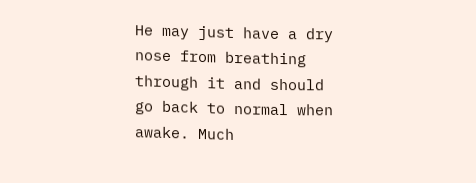He may just have a dry nose from breathing through it and should go back to normal when awake. Much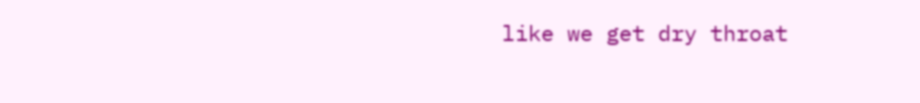like we get dry throat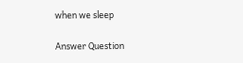when we sleep

Answer Question